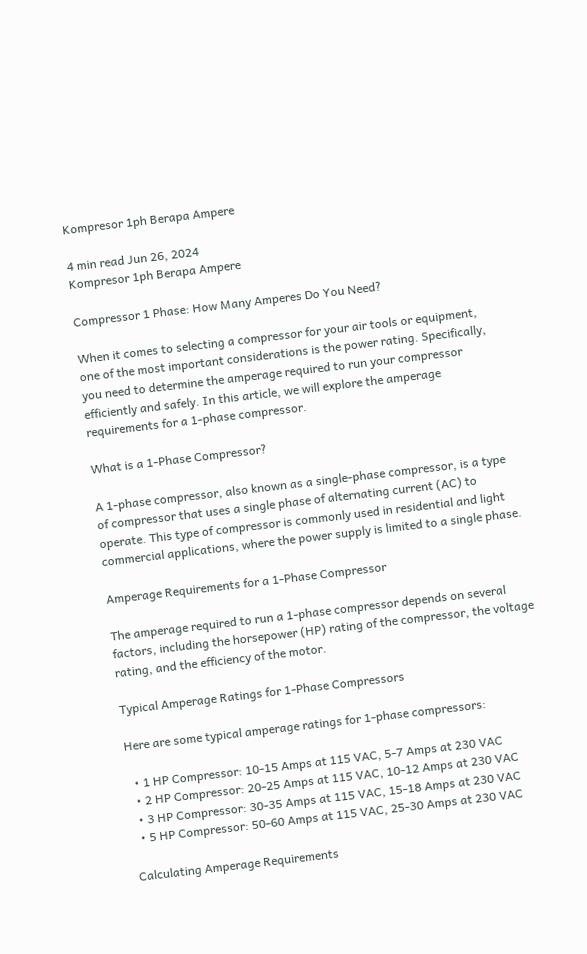Kompresor 1ph Berapa Ampere

4 min read Jun 26, 2024
Kompresor 1ph Berapa Ampere

Compressor 1 Phase: How Many Amperes Do You Need?

When it comes to selecting a compressor for your air tools or equipment, one of the most important considerations is the power rating. Specifically, you need to determine the amperage required to run your compressor efficiently and safely. In this article, we will explore the amperage requirements for a 1-phase compressor.

What is a 1-Phase Compressor?

A 1-phase compressor, also known as a single-phase compressor, is a type of compressor that uses a single phase of alternating current (AC) to operate. This type of compressor is commonly used in residential and light commercial applications, where the power supply is limited to a single phase.

Amperage Requirements for a 1-Phase Compressor

The amperage required to run a 1-phase compressor depends on several factors, including the horsepower (HP) rating of the compressor, the voltage rating, and the efficiency of the motor.

Typical Amperage Ratings for 1-Phase Compressors

Here are some typical amperage ratings for 1-phase compressors:

  • 1 HP Compressor: 10-15 Amps at 115 VAC, 5-7 Amps at 230 VAC
  • 2 HP Compressor: 20-25 Amps at 115 VAC, 10-12 Amps at 230 VAC
  • 3 HP Compressor: 30-35 Amps at 115 VAC, 15-18 Amps at 230 VAC
  • 5 HP Compressor: 50-60 Amps at 115 VAC, 25-30 Amps at 230 VAC

Calculating Amperage Requirements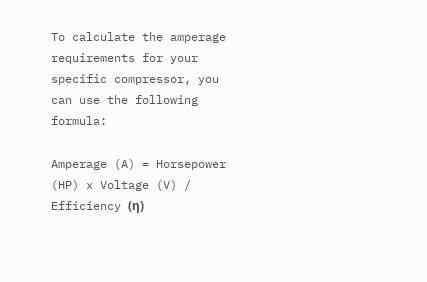To calculate the amperage requirements for your specific compressor, you can use the following formula:

Amperage (A) = Horsepower (HP) x Voltage (V) / Efficiency (η)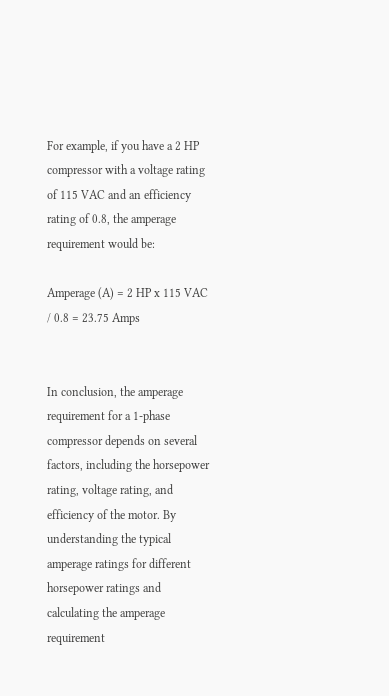For example, if you have a 2 HP compressor with a voltage rating of 115 VAC and an efficiency rating of 0.8, the amperage requirement would be:

Amperage (A) = 2 HP x 115 VAC / 0.8 = 23.75 Amps


In conclusion, the amperage requirement for a 1-phase compressor depends on several factors, including the horsepower rating, voltage rating, and efficiency of the motor. By understanding the typical amperage ratings for different horsepower ratings and calculating the amperage requirement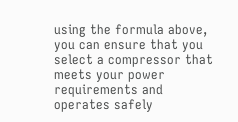using the formula above, you can ensure that you select a compressor that meets your power requirements and operates safely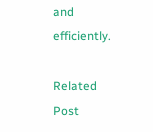and efficiently.

Related Post